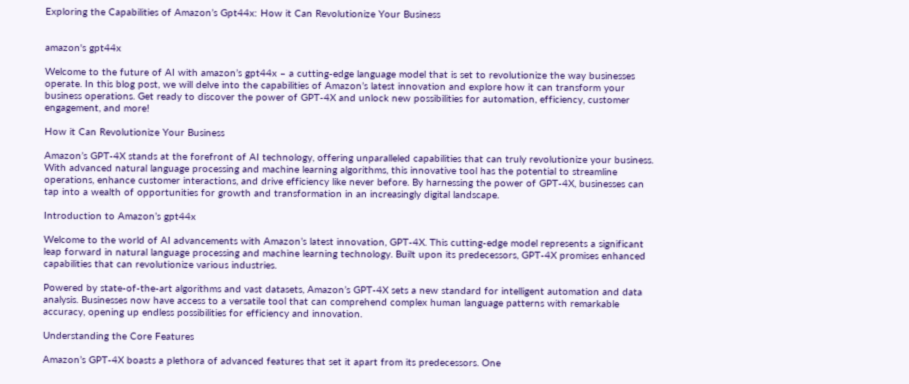Exploring the Capabilities of Amazon’s Gpt44x: How it Can Revolutionize Your Business


amazon's gpt44x

Welcome to the future of AI with amazon’s gpt44x – a cutting-edge language model that is set to revolutionize the way businesses operate. In this blog post, we will delve into the capabilities of Amazon’s latest innovation and explore how it can transform your business operations. Get ready to discover the power of GPT-4X and unlock new possibilities for automation, efficiency, customer engagement, and more!

How it Can Revolutionize Your Business

Amazon’s GPT-4X stands at the forefront of AI technology, offering unparalleled capabilities that can truly revolutionize your business. With advanced natural language processing and machine learning algorithms, this innovative tool has the potential to streamline operations, enhance customer interactions, and drive efficiency like never before. By harnessing the power of GPT-4X, businesses can tap into a wealth of opportunities for growth and transformation in an increasingly digital landscape.

Introduction to Amazon’s gpt44x

Welcome to the world of AI advancements with Amazon’s latest innovation, GPT-4X. This cutting-edge model represents a significant leap forward in natural language processing and machine learning technology. Built upon its predecessors, GPT-4X promises enhanced capabilities that can revolutionize various industries.

Powered by state-of-the-art algorithms and vast datasets, Amazon’s GPT-4X sets a new standard for intelligent automation and data analysis. Businesses now have access to a versatile tool that can comprehend complex human language patterns with remarkable accuracy, opening up endless possibilities for efficiency and innovation.

Understanding the Core Features

Amazon’s GPT-4X boasts a plethora of advanced features that set it apart from its predecessors. One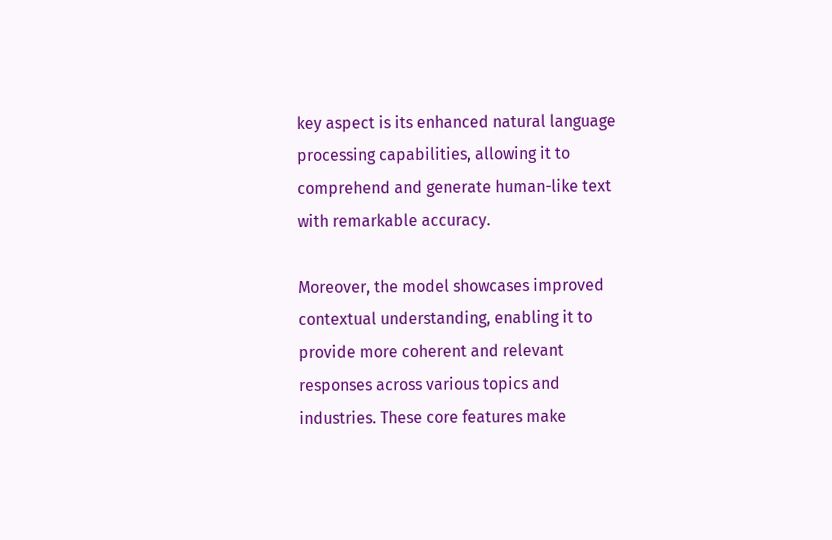key aspect is its enhanced natural language processing capabilities, allowing it to comprehend and generate human-like text with remarkable accuracy.

Moreover, the model showcases improved contextual understanding, enabling it to provide more coherent and relevant responses across various topics and industries. These core features make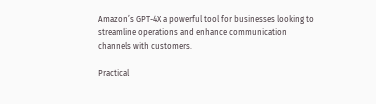Amazon’s GPT-4X a powerful tool for businesses looking to streamline operations and enhance communication channels with customers.

Practical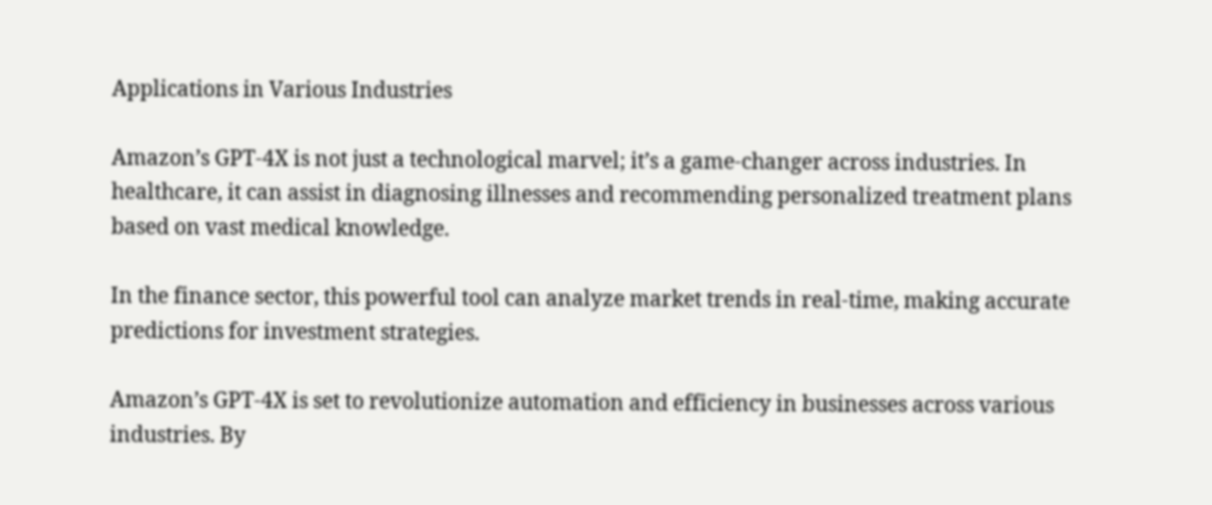Applications in Various Industries

Amazon’s GPT-4X is not just a technological marvel; it’s a game-changer across industries. In healthcare, it can assist in diagnosing illnesses and recommending personalized treatment plans based on vast medical knowledge.

In the finance sector, this powerful tool can analyze market trends in real-time, making accurate predictions for investment strategies.

Amazon’s GPT-4X is set to revolutionize automation and efficiency in businesses across various industries. By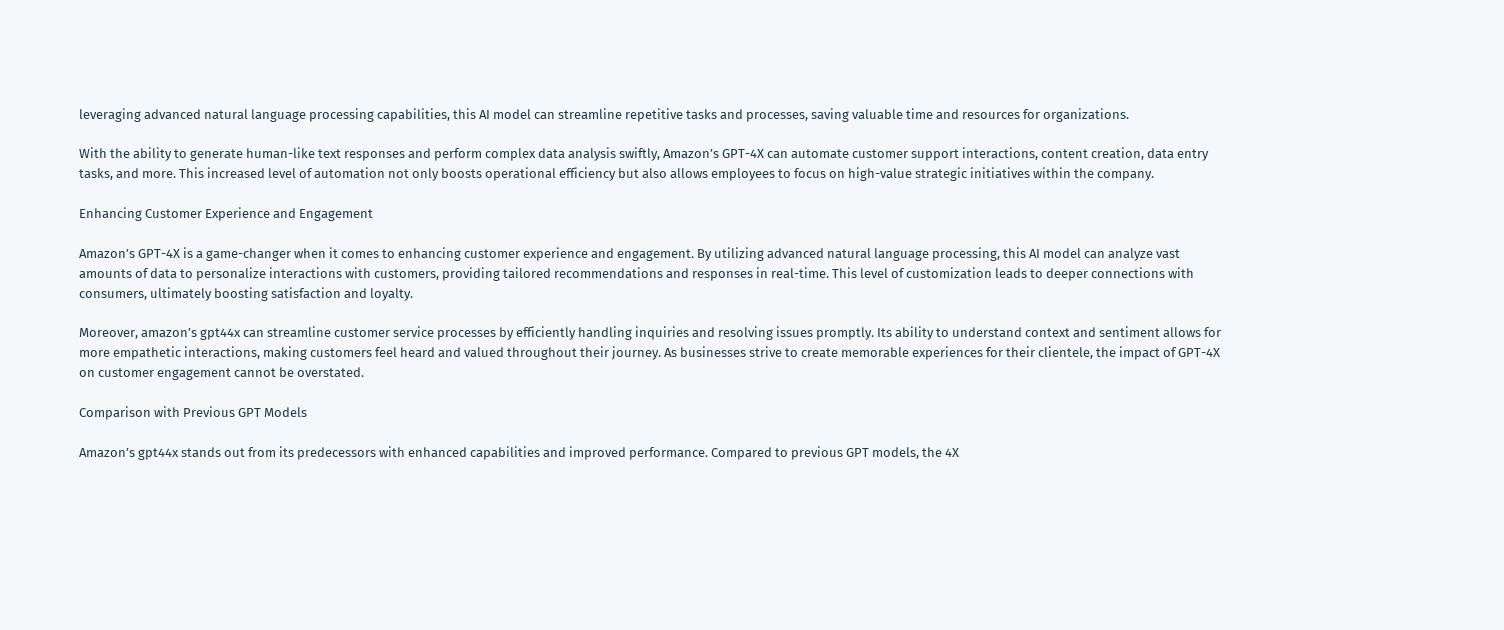leveraging advanced natural language processing capabilities, this AI model can streamline repetitive tasks and processes, saving valuable time and resources for organizations.

With the ability to generate human-like text responses and perform complex data analysis swiftly, Amazon’s GPT-4X can automate customer support interactions, content creation, data entry tasks, and more. This increased level of automation not only boosts operational efficiency but also allows employees to focus on high-value strategic initiatives within the company.

Enhancing Customer Experience and Engagement

Amazon’s GPT-4X is a game-changer when it comes to enhancing customer experience and engagement. By utilizing advanced natural language processing, this AI model can analyze vast amounts of data to personalize interactions with customers, providing tailored recommendations and responses in real-time. This level of customization leads to deeper connections with consumers, ultimately boosting satisfaction and loyalty.

Moreover, amazon’s gpt44x can streamline customer service processes by efficiently handling inquiries and resolving issues promptly. Its ability to understand context and sentiment allows for more empathetic interactions, making customers feel heard and valued throughout their journey. As businesses strive to create memorable experiences for their clientele, the impact of GPT-4X on customer engagement cannot be overstated.

Comparison with Previous GPT Models

Amazon’s gpt44x stands out from its predecessors with enhanced capabilities and improved performance. Compared to previous GPT models, the 4X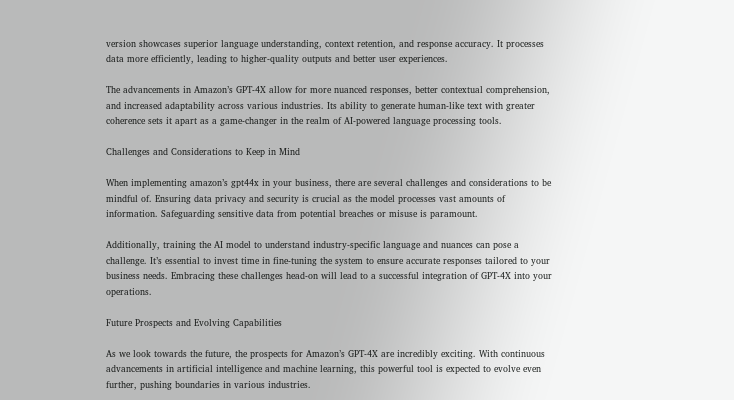version showcases superior language understanding, context retention, and response accuracy. It processes data more efficiently, leading to higher-quality outputs and better user experiences.

The advancements in Amazon’s GPT-4X allow for more nuanced responses, better contextual comprehension, and increased adaptability across various industries. Its ability to generate human-like text with greater coherence sets it apart as a game-changer in the realm of AI-powered language processing tools.

Challenges and Considerations to Keep in Mind

When implementing amazon’s gpt44x in your business, there are several challenges and considerations to be mindful of. Ensuring data privacy and security is crucial as the model processes vast amounts of information. Safeguarding sensitive data from potential breaches or misuse is paramount.

Additionally, training the AI model to understand industry-specific language and nuances can pose a challenge. It’s essential to invest time in fine-tuning the system to ensure accurate responses tailored to your business needs. Embracing these challenges head-on will lead to a successful integration of GPT-4X into your operations.

Future Prospects and Evolving Capabilities

As we look towards the future, the prospects for Amazon’s GPT-4X are incredibly exciting. With continuous advancements in artificial intelligence and machine learning, this powerful tool is expected to evolve even further, pushing boundaries in various industries.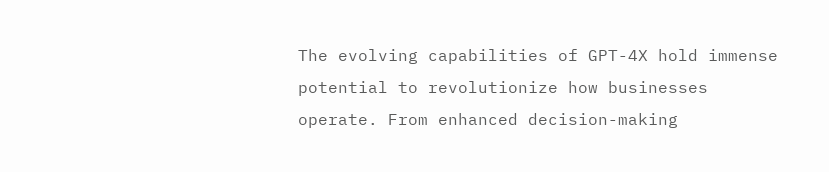The evolving capabilities of GPT-4X hold immense potential to revolutionize how businesses operate. From enhanced decision-making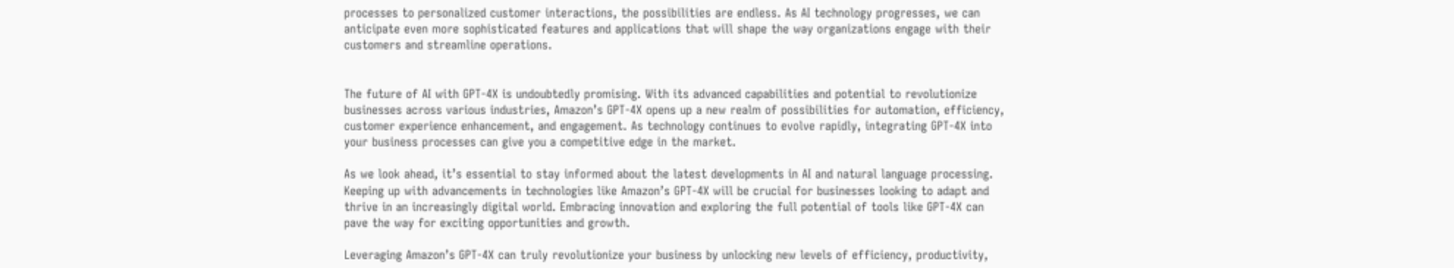processes to personalized customer interactions, the possibilities are endless. As AI technology progresses, we can anticipate even more sophisticated features and applications that will shape the way organizations engage with their customers and streamline operations.


The future of AI with GPT-4X is undoubtedly promising. With its advanced capabilities and potential to revolutionize businesses across various industries, Amazon’s GPT-4X opens up a new realm of possibilities for automation, efficiency, customer experience enhancement, and engagement. As technology continues to evolve rapidly, integrating GPT-4X into your business processes can give you a competitive edge in the market.

As we look ahead, it’s essential to stay informed about the latest developments in AI and natural language processing. Keeping up with advancements in technologies like Amazon’s GPT-4X will be crucial for businesses looking to adapt and thrive in an increasingly digital world. Embracing innovation and exploring the full potential of tools like GPT-4X can pave the way for exciting opportunities and growth.

Leveraging Amazon’s GPT-4X can truly revolutionize your business by unlocking new levels of efficiency, productivity,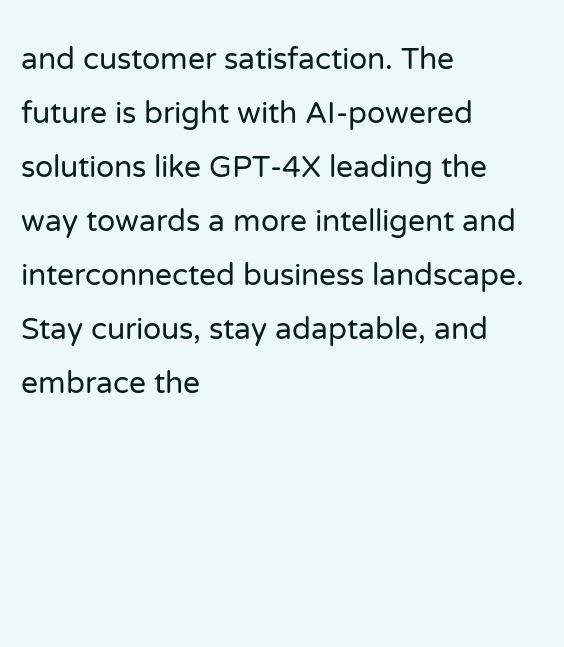and customer satisfaction. The future is bright with AI-powered solutions like GPT-4X leading the way towards a more intelligent and interconnected business landscape. Stay curious, stay adaptable, and embrace the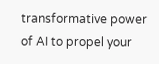transformative power of AI to propel your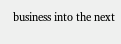business into the next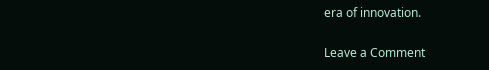era of innovation.

Leave a Comment